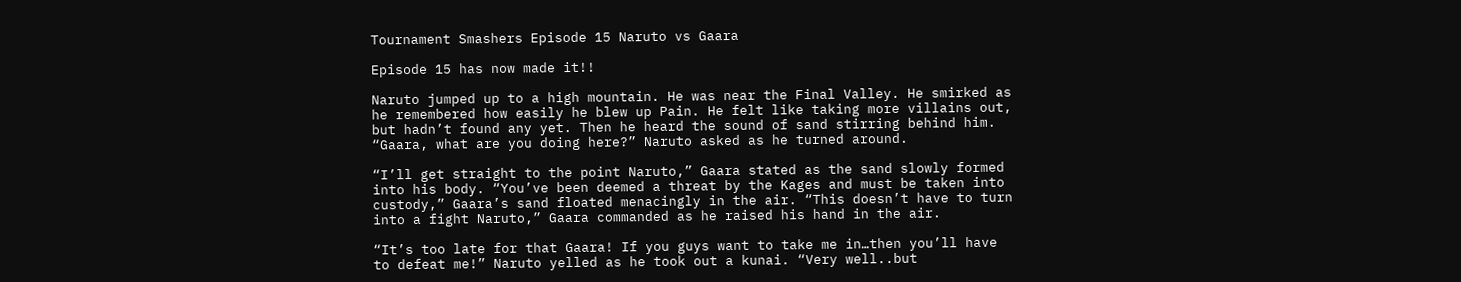Tournament Smashers Episode 15 Naruto vs Gaara

Episode 15 has now made it!!

Naruto jumped up to a high mountain. He was near the Final Valley. He smirked as he remembered how easily he blew up Pain. He felt like taking more villains out, but hadn’t found any yet. Then he heard the sound of sand stirring behind him. “Gaara, what are you doing here?” Naruto asked as he turned around.

“I’ll get straight to the point Naruto,” Gaara stated as the sand slowly formed into his body. “You’ve been deemed a threat by the Kages and must be taken into custody,” Gaara’s sand floated menacingly in the air. “This doesn’t have to turn into a fight Naruto,” Gaara commanded as he raised his hand in the air.

“It’s too late for that Gaara! If you guys want to take me in…then you’ll have to defeat me!” Naruto yelled as he took out a kunai. “Very well..but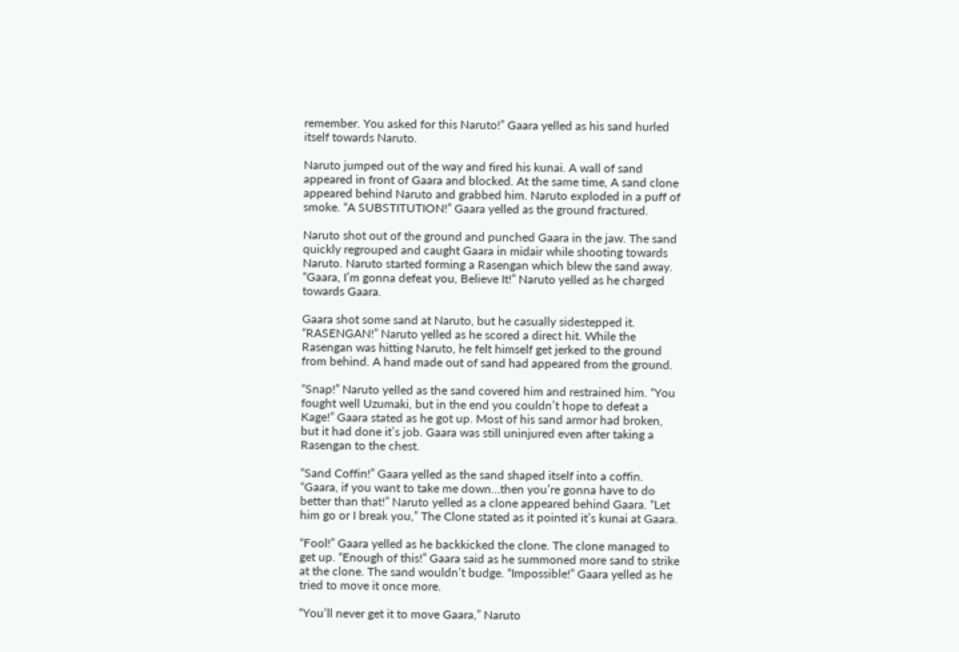remember. You asked for this Naruto!” Gaara yelled as his sand hurled itself towards Naruto.

Naruto jumped out of the way and fired his kunai. A wall of sand appeared in front of Gaara and blocked. At the same time, A sand clone appeared behind Naruto and grabbed him. Naruto exploded in a puff of smoke. “A SUBSTITUTION!” Gaara yelled as the ground fractured.

Naruto shot out of the ground and punched Gaara in the jaw. The sand quickly regrouped and caught Gaara in midair while shooting towards Naruto. Naruto started forming a Rasengan which blew the sand away. “Gaara, I’m gonna defeat you, Believe It!” Naruto yelled as he charged towards Gaara.

Gaara shot some sand at Naruto, but he casually sidestepped it. “RASENGAN!” Naruto yelled as he scored a direct hit. While the Rasengan was hitting Naruto, he felt himself get jerked to the ground from behind. A hand made out of sand had appeared from the ground.

“Snap!” Naruto yelled as the sand covered him and restrained him. “You fought well Uzumaki, but in the end you couldn’t hope to defeat a Kage!” Gaara stated as he got up. Most of his sand armor had broken, but it had done it’s job. Gaara was still uninjured even after taking a Rasengan to the chest.

“Sand Coffin!” Gaara yelled as the sand shaped itself into a coffin. “Gaara, if you want to take me down…then you’re gonna have to do better than that!” Naruto yelled as a clone appeared behind Gaara. “Let him go or I break you,” The Clone stated as it pointed it’s kunai at Gaara.

“Fool!” Gaara yelled as he backkicked the clone. The clone managed to get up. “Enough of this!” Gaara said as he summoned more sand to strike at the clone. The sand wouldn’t budge. “Impossible!” Gaara yelled as he tried to move it once more.

“You’ll never get it to move Gaara,” Naruto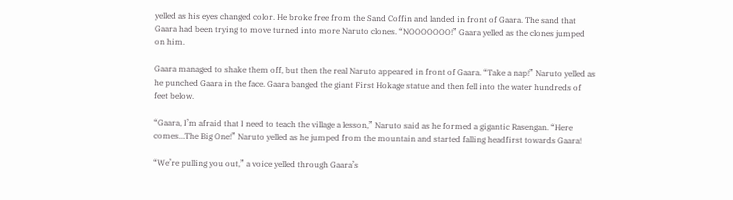yelled as his eyes changed color. He broke free from the Sand Coffin and landed in front of Gaara. The sand that Gaara had been trying to move turned into more Naruto clones. “NOOOOOOO!” Gaara yelled as the clones jumped on him.

Gaara managed to shake them off, but then the real Naruto appeared in front of Gaara. “Take a nap!” Naruto yelled as he punched Gaara in the face. Gaara banged the giant First Hokage statue and then fell into the water hundreds of feet below.

“Gaara, I’m afraid that I need to teach the village a lesson,” Naruto said as he formed a gigantic Rasengan. “Here comes…The Big One!” Naruto yelled as he jumped from the mountain and started falling headfirst towards Gaara!

“We’re pulling you out,” a voice yelled through Gaara’s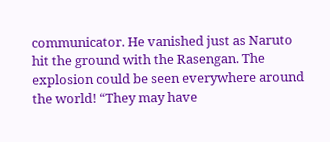communicator. He vanished just as Naruto hit the ground with the Rasengan. The explosion could be seen everywhere around the world! “They may have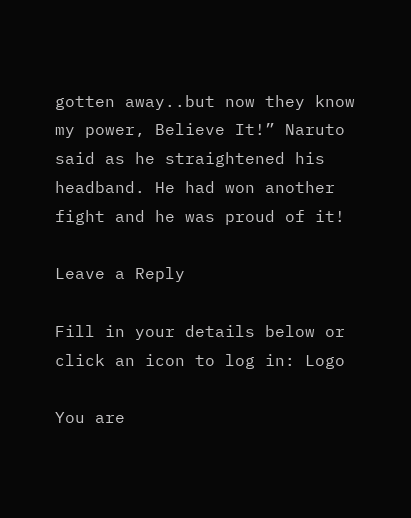gotten away..but now they know my power, Believe It!” Naruto said as he straightened his headband. He had won another fight and he was proud of it!

Leave a Reply

Fill in your details below or click an icon to log in: Logo

You are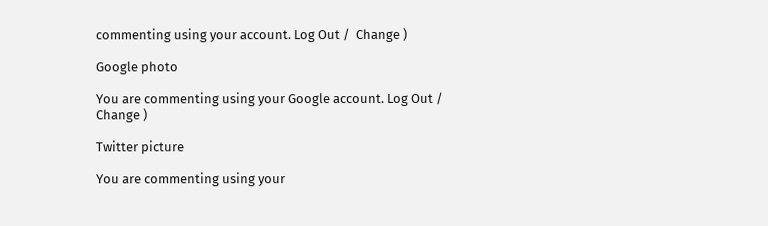commenting using your account. Log Out /  Change )

Google photo

You are commenting using your Google account. Log Out /  Change )

Twitter picture

You are commenting using your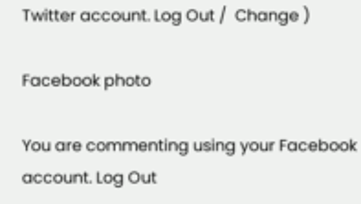Twitter account. Log Out /  Change )

Facebook photo

You are commenting using your Facebook account. Log Out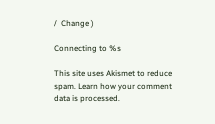/  Change )

Connecting to %s

This site uses Akismet to reduce spam. Learn how your comment data is processed.